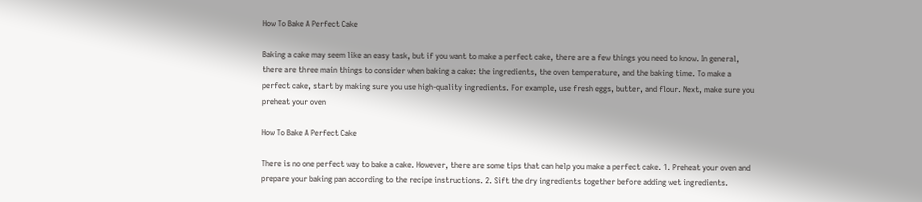How To Bake A Perfect Cake

Baking a cake may seem like an easy task, but if you want to make a perfect cake, there are a few things you need to know. In general, there are three main things to consider when baking a cake: the ingredients, the oven temperature, and the baking time. To make a perfect cake, start by making sure you use high-quality ingredients. For example, use fresh eggs, butter, and flour. Next, make sure you preheat your oven

How To Bake A Perfect Cake

There is no one perfect way to bake a cake. However, there are some tips that can help you make a perfect cake. 1. Preheat your oven and prepare your baking pan according to the recipe instructions. 2. Sift the dry ingredients together before adding wet ingredients.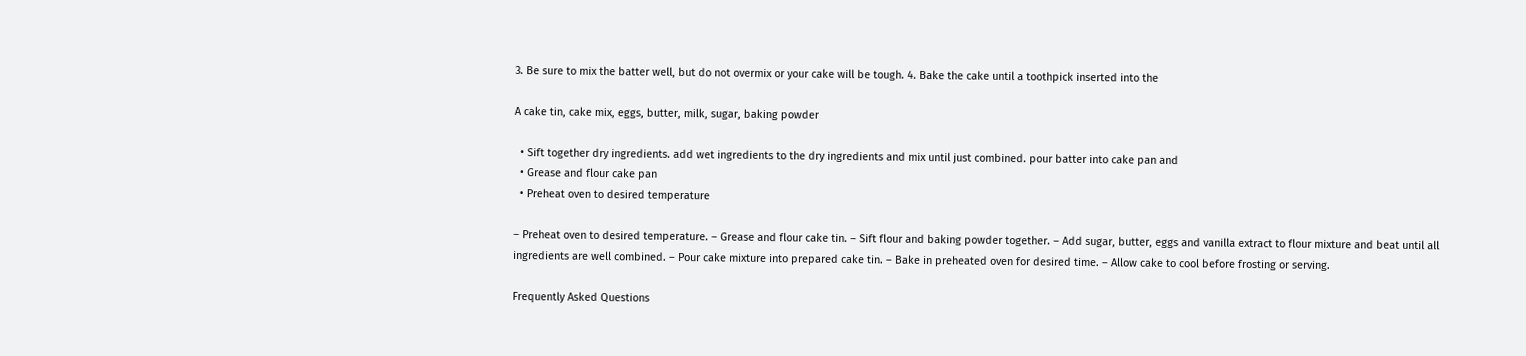3. Be sure to mix the batter well, but do not overmix or your cake will be tough. 4. Bake the cake until a toothpick inserted into the

A cake tin, cake mix, eggs, butter, milk, sugar, baking powder

  • Sift together dry ingredients. add wet ingredients to the dry ingredients and mix until just combined. pour batter into cake pan and
  • Grease and flour cake pan
  • Preheat oven to desired temperature

– Preheat oven to desired temperature. – Grease and flour cake tin. – Sift flour and baking powder together. – Add sugar, butter, eggs and vanilla extract to flour mixture and beat until all ingredients are well combined. – Pour cake mixture into prepared cake tin. – Bake in preheated oven for desired time. – Allow cake to cool before frosting or serving.

Frequently Asked Questions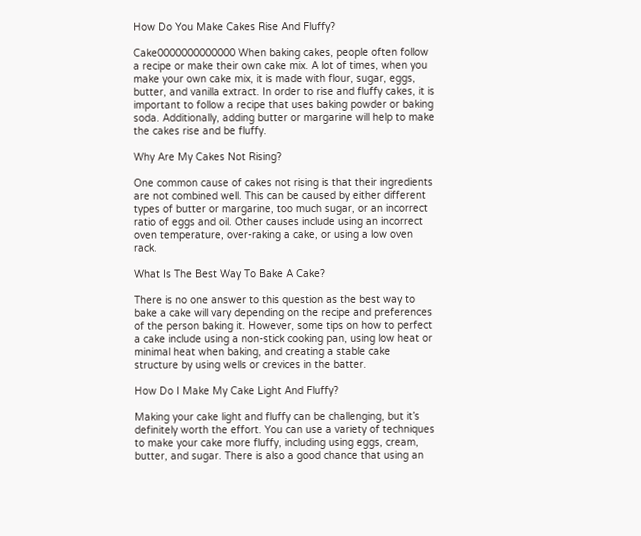How Do You Make Cakes Rise And Fluffy?

Cake0000000000000 When baking cakes, people often follow a recipe or make their own cake mix. A lot of times, when you make your own cake mix, it is made with flour, sugar, eggs, butter, and vanilla extract. In order to rise and fluffy cakes, it is important to follow a recipe that uses baking powder or baking soda. Additionally, adding butter or margarine will help to make the cakes rise and be fluffy.

Why Are My Cakes Not Rising?

One common cause of cakes not rising is that their ingredients are not combined well. This can be caused by either different types of butter or margarine, too much sugar, or an incorrect ratio of eggs and oil. Other causes include using an incorrect oven temperature, over-raking a cake, or using a low oven rack.

What Is The Best Way To Bake A Cake?

There is no one answer to this question as the best way to bake a cake will vary depending on the recipe and preferences of the person baking it. However, some tips on how to perfect a cake include using a non-stick cooking pan, using low heat or minimal heat when baking, and creating a stable cake structure by using wells or crevices in the batter.

How Do I Make My Cake Light And Fluffy?

Making your cake light and fluffy can be challenging, but it’s definitely worth the effort. You can use a variety of techniques to make your cake more fluffy, including using eggs, cream, butter, and sugar. There is also a good chance that using an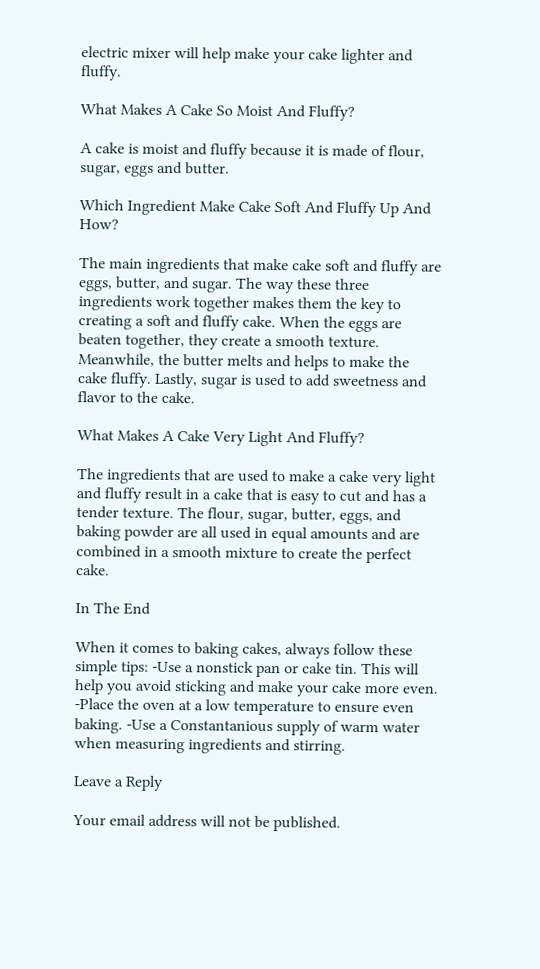electric mixer will help make your cake lighter and fluffy.

What Makes A Cake So Moist And Fluffy?

A cake is moist and fluffy because it is made of flour, sugar, eggs and butter.

Which Ingredient Make Cake Soft And Fluffy Up And How?

The main ingredients that make cake soft and fluffy are eggs, butter, and sugar. The way these three ingredients work together makes them the key to creating a soft and fluffy cake. When the eggs are beaten together, they create a smooth texture. Meanwhile, the butter melts and helps to make the cake fluffy. Lastly, sugar is used to add sweetness and flavor to the cake.

What Makes A Cake Very Light And Fluffy?

The ingredients that are used to make a cake very light and fluffy result in a cake that is easy to cut and has a tender texture. The flour, sugar, butter, eggs, and baking powder are all used in equal amounts and are combined in a smooth mixture to create the perfect cake.

In The End

When it comes to baking cakes, always follow these simple tips: -Use a nonstick pan or cake tin. This will help you avoid sticking and make your cake more even. -Place the oven at a low temperature to ensure even baking. -Use a Constantanious supply of warm water when measuring ingredients and stirring.

Leave a Reply

Your email address will not be published.